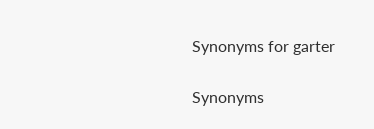Synonyms for garter

Synonyms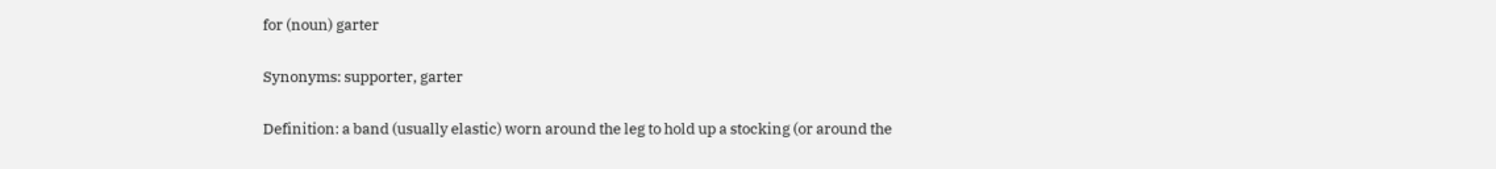for (noun) garter

Synonyms: supporter, garter

Definition: a band (usually elastic) worn around the leg to hold up a stocking (or around the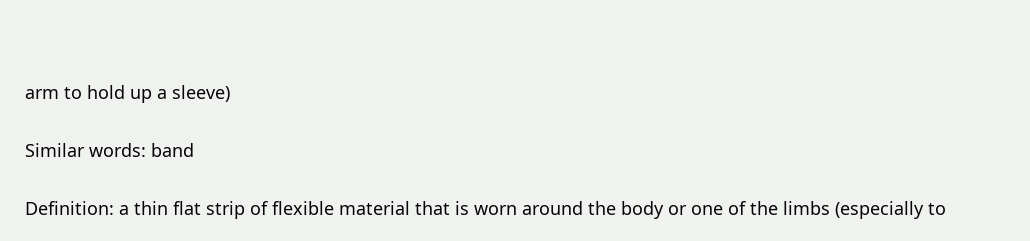arm to hold up a sleeve)

Similar words: band

Definition: a thin flat strip of flexible material that is worn around the body or one of the limbs (especially to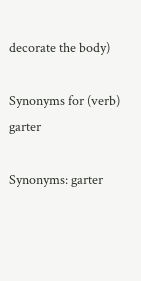decorate the body)

Synonyms for (verb) garter

Synonyms: garter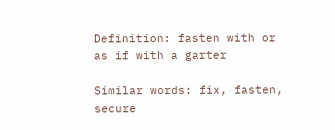Definition: fasten with or as if with a garter

Similar words: fix, fasten, secure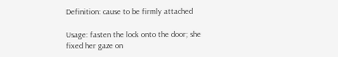Definition: cause to be firmly attached

Usage: fasten the lock onto the door; she fixed her gaze on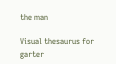the man

Visual thesaurus for garter